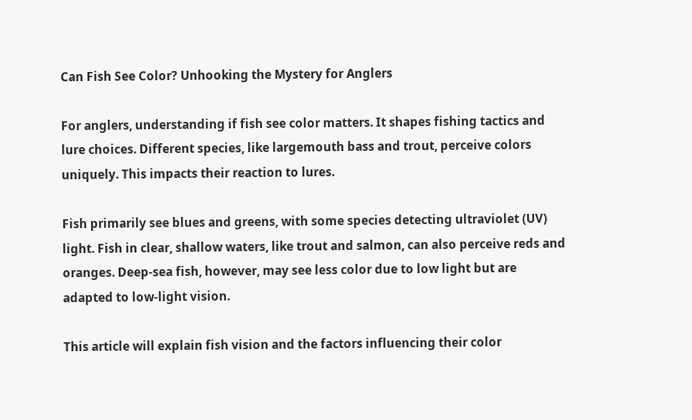Can Fish See Color? Unhooking the Mystery for Anglers

For anglers, understanding if fish see color matters. It shapes fishing tactics and lure choices. Different species, like largemouth bass and trout, perceive colors uniquely. This impacts their reaction to lures.

Fish primarily see blues and greens, with some species detecting ultraviolet (UV) light. Fish in clear, shallow waters, like trout and salmon, can also perceive reds and oranges. Deep-sea fish, however, may see less color due to low light but are adapted to low-light vision.

This article will explain fish vision and the factors influencing their color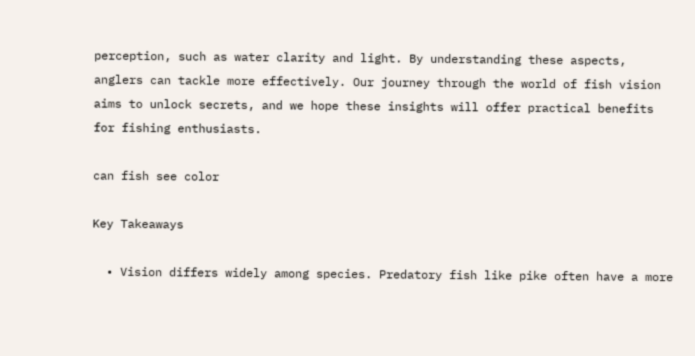perception, such as water clarity and light. By understanding these aspects, anglers can tackle more effectively. Our journey through the world of fish vision aims to unlock secrets, and we hope these insights will offer practical benefits for fishing enthusiasts.

can fish see color

Key Takeaways

  • Vision differs widely among species. Predatory fish like pike often have a more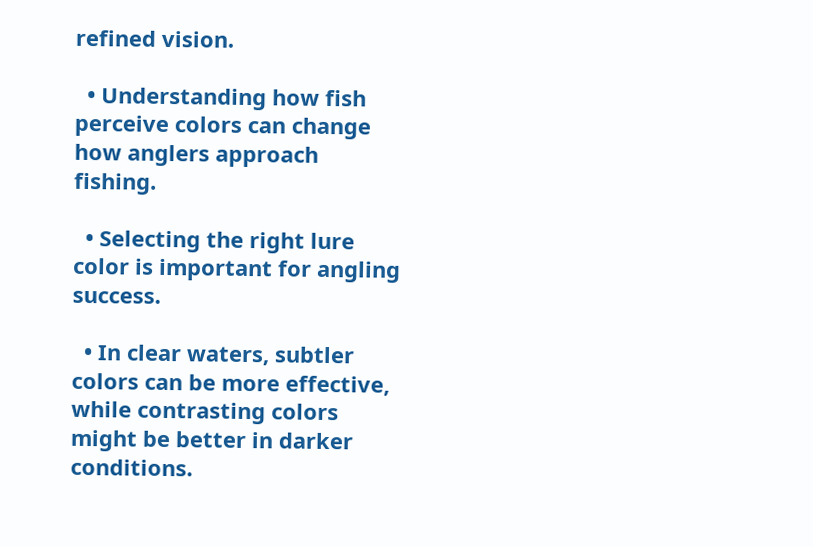refined vision.

  • Understanding how fish perceive colors can change how anglers approach fishing.

  • Selecting the right lure color is important for angling success.

  • In clear waters, subtler colors can be more effective, while contrasting colors might be better in darker conditions.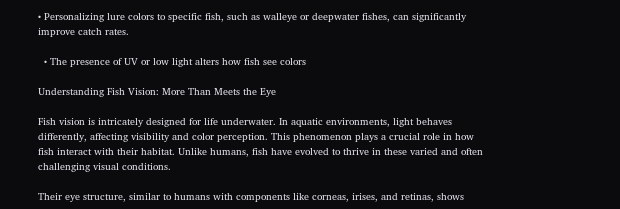• Personalizing lure colors to specific fish, such as walleye or deepwater fishes, can significantly improve catch rates.

  • The presence of UV or low light alters how fish see colors

Understanding Fish Vision: More Than Meets the Eye

Fish vision is intricately designed for life underwater. In aquatic environments, light behaves differently, affecting visibility and color perception. This phenomenon plays a crucial role in how fish interact with their habitat. Unlike humans, fish have evolved to thrive in these varied and often challenging visual conditions.

Their eye structure, similar to humans with components like corneas, irises, and retinas, shows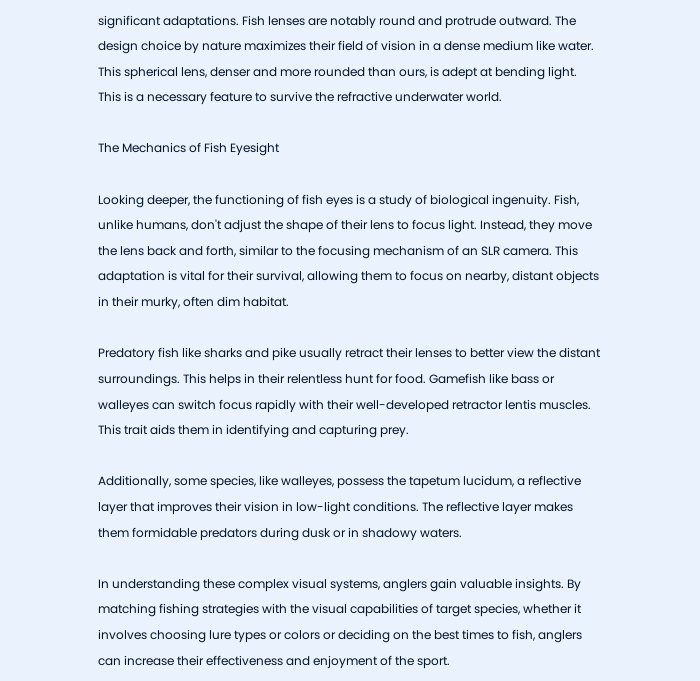significant adaptations. Fish lenses are notably round and protrude outward. The design choice by nature maximizes their field of vision in a dense medium like water. This spherical lens, denser and more rounded than ours, is adept at bending light. This is a necessary feature to survive the refractive underwater world.

The Mechanics of Fish Eyesight

Looking deeper, the functioning of fish eyes is a study of biological ingenuity. Fish, unlike humans, don't adjust the shape of their lens to focus light. Instead, they move the lens back and forth, similar to the focusing mechanism of an SLR camera. This adaptation is vital for their survival, allowing them to focus on nearby, distant objects in their murky, often dim habitat.

Predatory fish like sharks and pike usually retract their lenses to better view the distant surroundings. This helps in their relentless hunt for food. Gamefish like bass or walleyes can switch focus rapidly with their well-developed retractor lentis muscles. This trait aids them in identifying and capturing prey.

Additionally, some species, like walleyes, possess the tapetum lucidum, a reflective layer that improves their vision in low-light conditions. The reflective layer makes them formidable predators during dusk or in shadowy waters.

In understanding these complex visual systems, anglers gain valuable insights. By matching fishing strategies with the visual capabilities of target species, whether it involves choosing lure types or colors or deciding on the best times to fish, anglers can increase their effectiveness and enjoyment of the sport.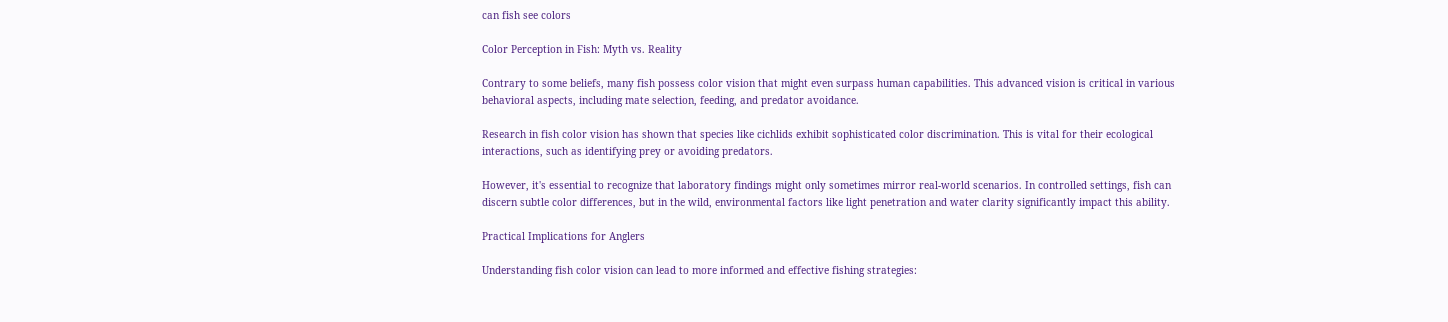can fish see colors

Color Perception in Fish: Myth vs. Reality

Contrary to some beliefs, many fish possess color vision that might even surpass human capabilities. This advanced vision is critical in various behavioral aspects, including mate selection, feeding, and predator avoidance.

Research in fish color vision has shown that species like cichlids exhibit sophisticated color discrimination. This is vital for their ecological interactions, such as identifying prey or avoiding predators.

However, it's essential to recognize that laboratory findings might only sometimes mirror real-world scenarios. In controlled settings, fish can discern subtle color differences, but in the wild, environmental factors like light penetration and water clarity significantly impact this ability.

Practical Implications for Anglers

Understanding fish color vision can lead to more informed and effective fishing strategies: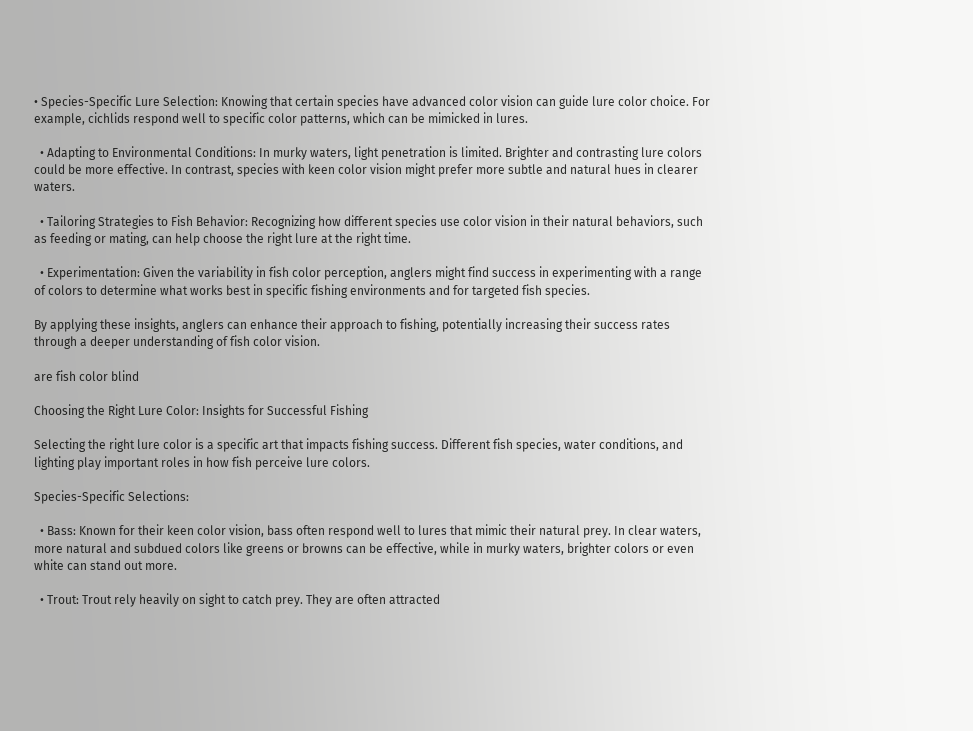• Species-Specific Lure Selection: Knowing that certain species have advanced color vision can guide lure color choice. For example, cichlids respond well to specific color patterns, which can be mimicked in lures.

  • Adapting to Environmental Conditions: In murky waters, light penetration is limited. Brighter and contrasting lure colors could be more effective. In contrast, species with keen color vision might prefer more subtle and natural hues in clearer waters.

  • Tailoring Strategies to Fish Behavior: Recognizing how different species use color vision in their natural behaviors, such as feeding or mating, can help choose the right lure at the right time.

  • Experimentation: Given the variability in fish color perception, anglers might find success in experimenting with a range of colors to determine what works best in specific fishing environments and for targeted fish species.

By applying these insights, anglers can enhance their approach to fishing, potentially increasing their success rates through a deeper understanding of fish color vision.

are fish color blind

Choosing the Right Lure Color: Insights for Successful Fishing

Selecting the right lure color is a specific art that impacts fishing success. Different fish species, water conditions, and lighting play important roles in how fish perceive lure colors.

Species-Specific Selections:

  • Bass: Known for their keen color vision, bass often respond well to lures that mimic their natural prey. In clear waters, more natural and subdued colors like greens or browns can be effective, while in murky waters, brighter colors or even white can stand out more.

  • Trout: Trout rely heavily on sight to catch prey. They are often attracted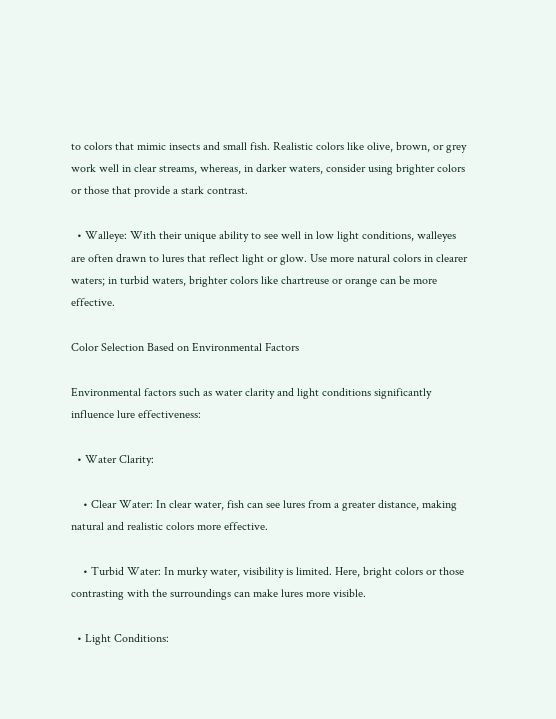to colors that mimic insects and small fish. Realistic colors like olive, brown, or grey work well in clear streams, whereas, in darker waters, consider using brighter colors or those that provide a stark contrast.

  • Walleye: With their unique ability to see well in low light conditions, walleyes are often drawn to lures that reflect light or glow. Use more natural colors in clearer waters; in turbid waters, brighter colors like chartreuse or orange can be more effective.

Color Selection Based on Environmental Factors

Environmental factors such as water clarity and light conditions significantly influence lure effectiveness:

  • Water Clarity:

    • Clear Water: In clear water, fish can see lures from a greater distance, making natural and realistic colors more effective.

    • Turbid Water: In murky water, visibility is limited. Here, bright colors or those contrasting with the surroundings can make lures more visible.

  • Light Conditions: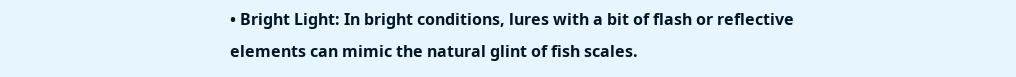• Bright Light: In bright conditions, lures with a bit of flash or reflective elements can mimic the natural glint of fish scales.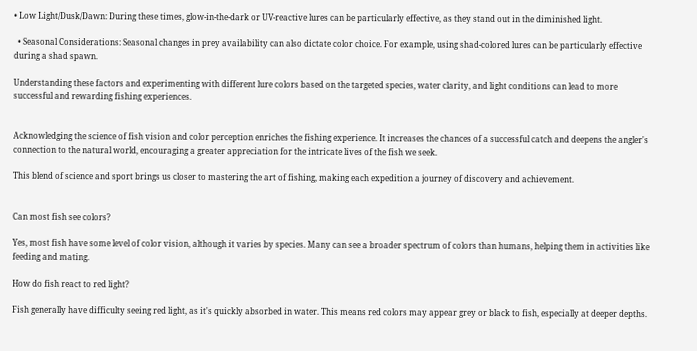• Low Light/Dusk/Dawn: During these times, glow-in-the-dark or UV-reactive lures can be particularly effective, as they stand out in the diminished light.

  • Seasonal Considerations: Seasonal changes in prey availability can also dictate color choice. For example, using shad-colored lures can be particularly effective during a shad spawn.

Understanding these factors and experimenting with different lure colors based on the targeted species, water clarity, and light conditions can lead to more successful and rewarding fishing experiences.


Acknowledging the science of fish vision and color perception enriches the fishing experience. It increases the chances of a successful catch and deepens the angler's connection to the natural world, encouraging a greater appreciation for the intricate lives of the fish we seek.

This blend of science and sport brings us closer to mastering the art of fishing, making each expedition a journey of discovery and achievement.


Can most fish see colors?

Yes, most fish have some level of color vision, although it varies by species. Many can see a broader spectrum of colors than humans, helping them in activities like feeding and mating.

How do fish react to red light?

Fish generally have difficulty seeing red light, as it's quickly absorbed in water. This means red colors may appear grey or black to fish, especially at deeper depths.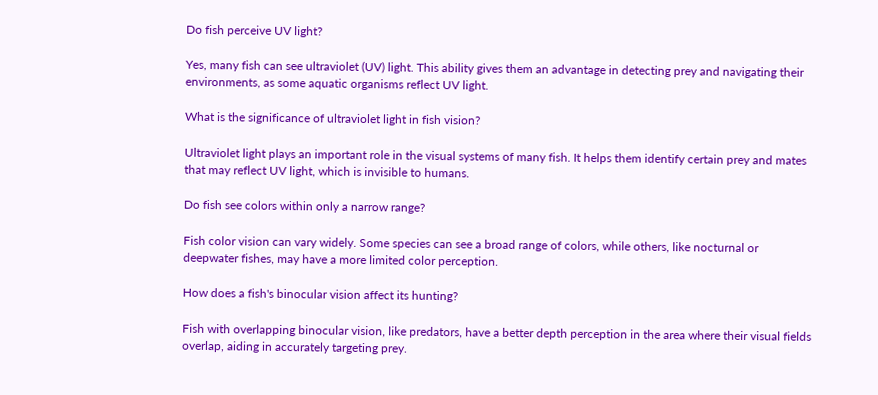Do fish perceive UV light?

Yes, many fish can see ultraviolet (UV) light. This ability gives them an advantage in detecting prey and navigating their environments, as some aquatic organisms reflect UV light.

What is the significance of ultraviolet light in fish vision?

Ultraviolet light plays an important role in the visual systems of many fish. It helps them identify certain prey and mates that may reflect UV light, which is invisible to humans.

Do fish see colors within only a narrow range?

Fish color vision can vary widely. Some species can see a broad range of colors, while others, like nocturnal or deepwater fishes, may have a more limited color perception.

How does a fish's binocular vision affect its hunting?

Fish with overlapping binocular vision, like predators, have a better depth perception in the area where their visual fields overlap, aiding in accurately targeting prey.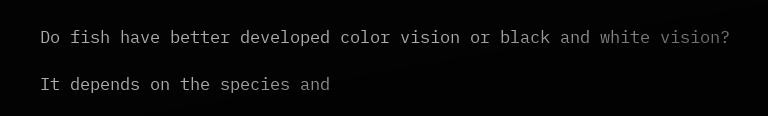Do fish have better developed color vision or black and white vision?

It depends on the species and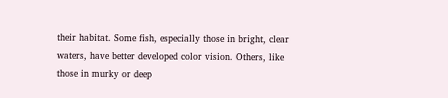their habitat. Some fish, especially those in bright, clear waters, have better developed color vision. Others, like those in murky or deep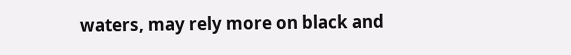waters, may rely more on black and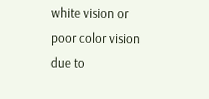white vision or poor color vision due to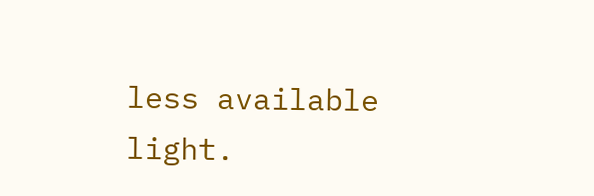less available light.